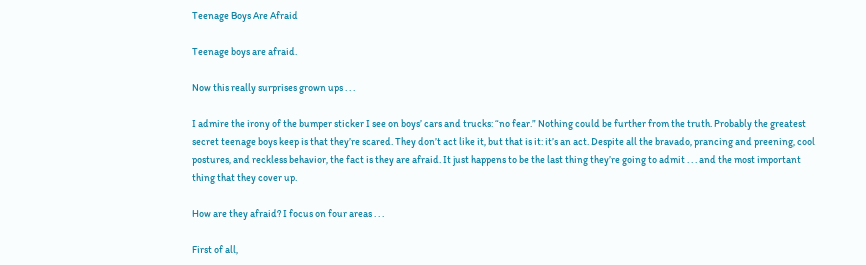Teenage Boys Are Afraid

Teenage boys are afraid.

Now this really surprises grown ups . . .

I admire the irony of the bumper sticker I see on boys’ cars and trucks: “no fear.” Nothing could be further from the truth. Probably the greatest secret teenage boys keep is that they’re scared. They don’t act like it, but that is it: it’s an act. Despite all the bravado, prancing and preening, cool postures, and reckless behavior, the fact is they are afraid. It just happens to be the last thing they’re going to admit . . . and the most important thing that they cover up.

How are they afraid? I focus on four areas . . .

First of all,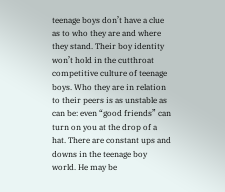teenage boys don’t have a clue as to who they are and where they stand. Their boy identity won’t hold in the cutthroat competitive culture of teenage boys. Who they are in relation to their peers is as unstable as can be: even “good friends” can turn on you at the drop of a hat. There are constant ups and downs in the teenage boy world. He may be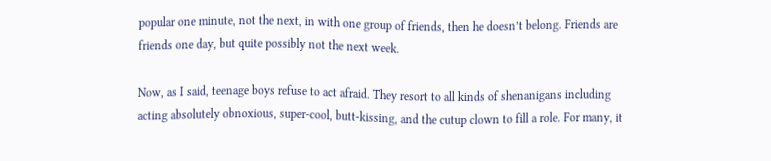popular one minute, not the next, in with one group of friends, then he doesn’t belong. Friends are friends one day, but quite possibly not the next week.

Now, as I said, teenage boys refuse to act afraid. They resort to all kinds of shenanigans including acting absolutely obnoxious, super-cool, butt-kissing, and the cutup clown to fill a role. For many, it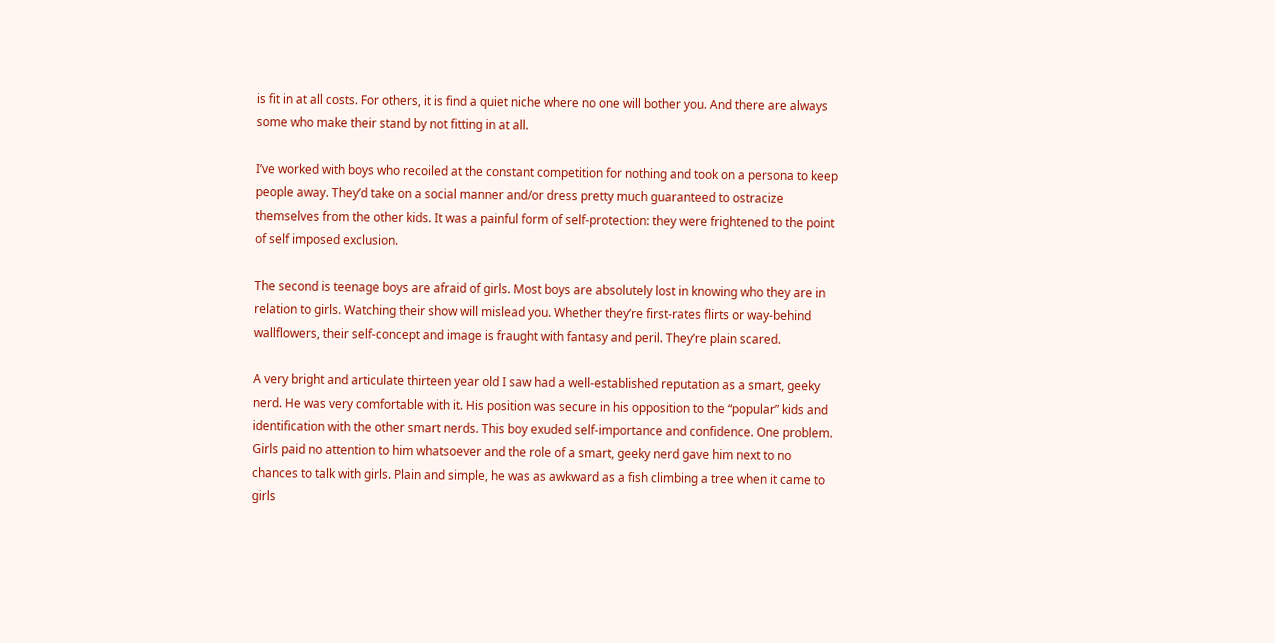is fit in at all costs. For others, it is find a quiet niche where no one will bother you. And there are always some who make their stand by not fitting in at all.

I’ve worked with boys who recoiled at the constant competition for nothing and took on a persona to keep people away. They’d take on a social manner and/or dress pretty much guaranteed to ostracize themselves from the other kids. It was a painful form of self-protection: they were frightened to the point of self imposed exclusion.

The second is teenage boys are afraid of girls. Most boys are absolutely lost in knowing who they are in relation to girls. Watching their show will mislead you. Whether they’re first-rates flirts or way-behind wallflowers, their self-concept and image is fraught with fantasy and peril. They’re plain scared.

A very bright and articulate thirteen year old I saw had a well-established reputation as a smart, geeky nerd. He was very comfortable with it. His position was secure in his opposition to the “popular” kids and identification with the other smart nerds. This boy exuded self-importance and confidence. One problem. Girls paid no attention to him whatsoever and the role of a smart, geeky nerd gave him next to no chances to talk with girls. Plain and simple, he was as awkward as a fish climbing a tree when it came to girls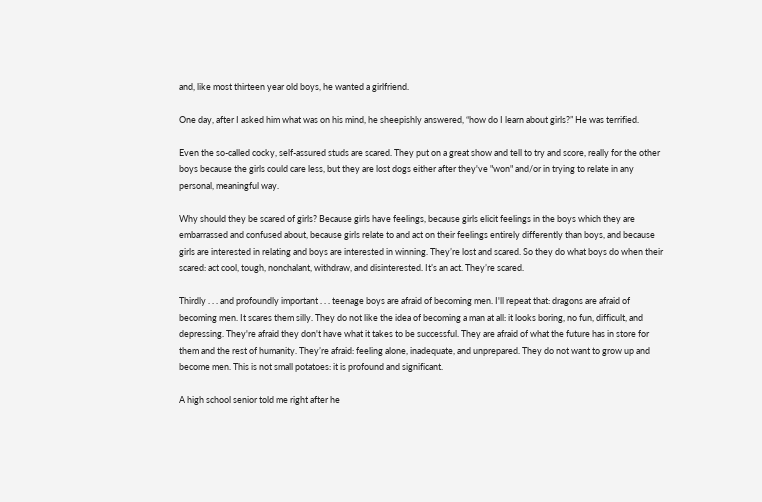and, like most thirteen year old boys, he wanted a girlfriend.

One day, after I asked him what was on his mind, he sheepishly answered, “how do I learn about girls?” He was terrified.

Even the so-called cocky, self-assured studs are scared. They put on a great show and tell to try and score, really for the other boys because the girls could care less, but they are lost dogs either after they've "won" and/or in trying to relate in any personal, meaningful way.

Why should they be scared of girls? Because girls have feelings, because girls elicit feelings in the boys which they are embarrassed and confused about, because girls relate to and act on their feelings entirely differently than boys, and because girls are interested in relating and boys are interested in winning. They’re lost and scared. So they do what boys do when their scared: act cool, tough, nonchalant, withdraw, and disinterested. It’s an act. They’re scared.

Thirdly . . . and profoundly important . . . teenage boys are afraid of becoming men. I'll repeat that: dragons are afraid of becoming men. It scares them silly. They do not like the idea of becoming a man at all: it looks boring, no fun, difficult, and depressing. They're afraid they don't have what it takes to be successful. They are afraid of what the future has in store for them and the rest of humanity. They’re afraid: feeling alone, inadequate, and unprepared. They do not want to grow up and become men. This is not small potatoes: it is profound and significant.

A high school senior told me right after he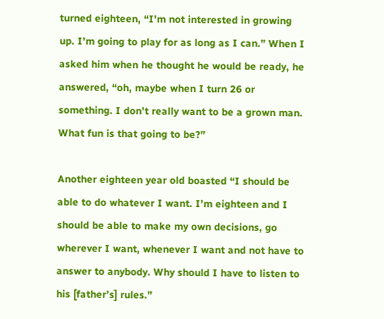turned eighteen, “I’m not interested in growing up. I’m going to play for as long as I can.” When I asked him when he thought he would be ready, he answered, “oh, maybe when I turn 26 or something. I don’t really want to be a grown man. What fun is that going to be?”

Another eighteen year old boasted “I should be able to do whatever I want. I’m eighteen and I should be able to make my own decisions, go wherever I want, whenever I want and not have to answer to anybody. Why should I have to listen to his [father’s] rules.”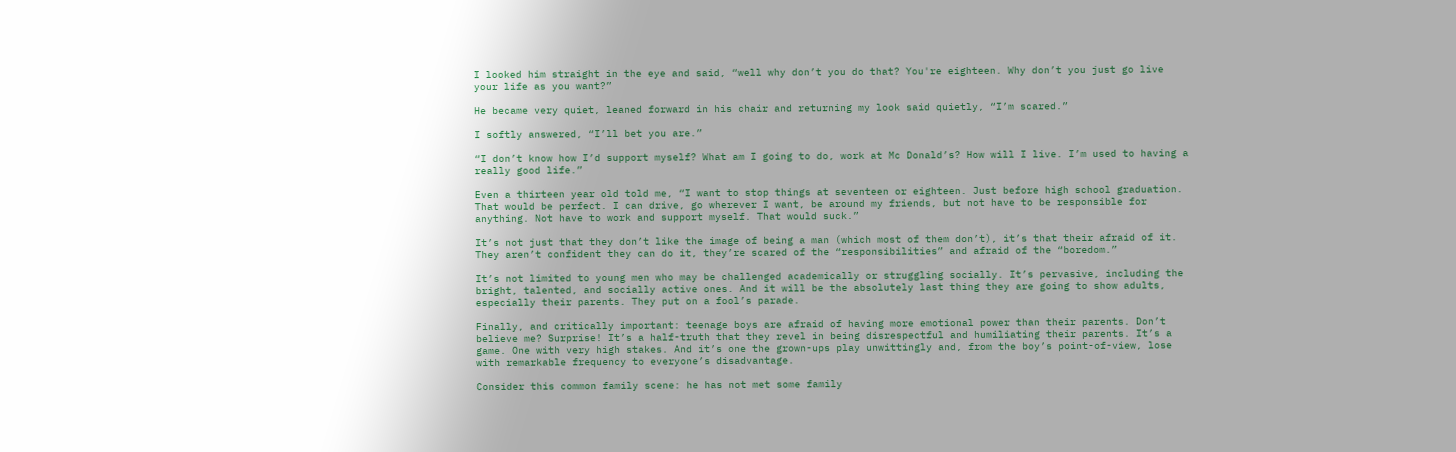I looked him straight in the eye and said, “well why don’t you do that? You're eighteen. Why don’t you just go live your life as you want?”

He became very quiet, leaned forward in his chair and returning my look said quietly, “I’m scared.”

I softly answered, “I’ll bet you are.”

“I don’t know how I’d support myself? What am I going to do, work at Mc Donald’s? How will I live. I’m used to having a really good life.”

Even a thirteen year old told me, “I want to stop things at seventeen or eighteen. Just before high school graduation. That would be perfect. I can drive, go wherever I want, be around my friends, but not have to be responsible for anything. Not have to work and support myself. That would suck.”

It’s not just that they don’t like the image of being a man (which most of them don’t), it’s that their afraid of it. They aren’t confident they can do it, they’re scared of the “responsibilities” and afraid of the “boredom.”

It’s not limited to young men who may be challenged academically or struggling socially. It’s pervasive, including the bright, talented, and socially active ones. And it will be the absolutely last thing they are going to show adults, especially their parents. They put on a fool’s parade.

Finally, and critically important: teenage boys are afraid of having more emotional power than their parents. Don’t believe me? Surprise! It’s a half-truth that they revel in being disrespectful and humiliating their parents. It’s a game. One with very high stakes. And it’s one the grown-ups play unwittingly and, from the boy’s point-of-view, lose with remarkable frequency to everyone’s disadvantage.

Consider this common family scene: he has not met some family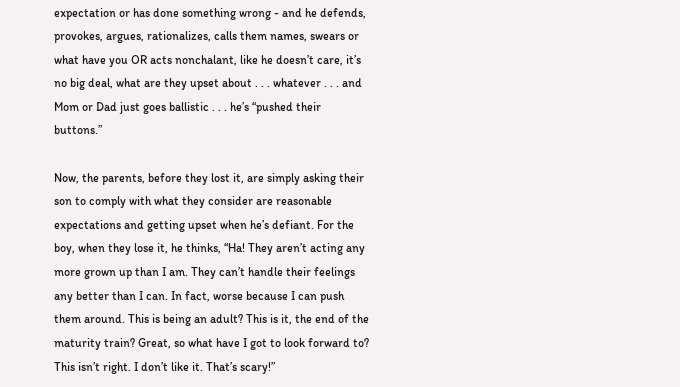expectation or has done something wrong - and he defends, provokes, argues, rationalizes, calls them names, swears or what have you OR acts nonchalant, like he doesn’t care, it’s no big deal, what are they upset about . . . whatever . . . and Mom or Dad just goes ballistic . . . he’s “pushed their buttons.”

Now, the parents, before they lost it, are simply asking their son to comply with what they consider are reasonable expectations and getting upset when he’s defiant. For the boy, when they lose it, he thinks, “Ha! They aren’t acting any more grown up than I am. They can’t handle their feelings any better than I can. In fact, worse because I can push them around. This is being an adult? This is it, the end of the maturity train? Great, so what have I got to look forward to? This isn’t right. I don’t like it. That’s scary!”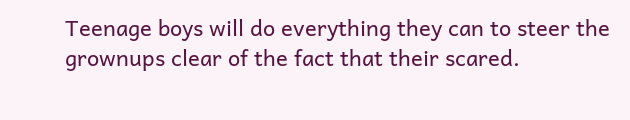Teenage boys will do everything they can to steer the grownups clear of the fact that their scared.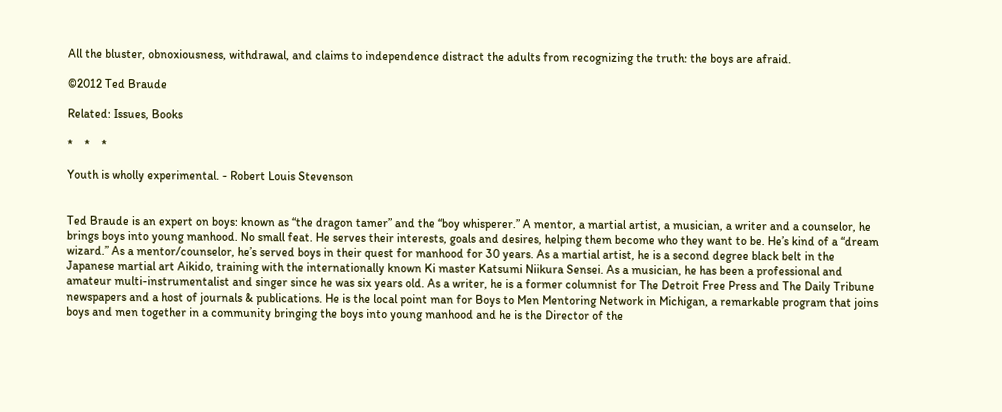All the bluster, obnoxiousness, withdrawal, and claims to independence distract the adults from recognizing the truth: the boys are afraid.

©2012 Ted Braude

Related: Issues, Books

*    *    *

Youth is wholly experimental. - Robert Louis Stevenson


Ted Braude is an expert on boys: known as “the dragon tamer” and the “boy whisperer.” A mentor, a martial artist, a musician, a writer and a counselor, he brings boys into young manhood. No small feat. He serves their interests, goals and desires, helping them become who they want to be. He’s kind of a “dream wizard.” As a mentor/counselor, he’s served boys in their quest for manhood for 30 years. As a martial artist, he is a second degree black belt in the Japanese martial art Aikido, training with the internationally known Ki master Katsumi Niikura Sensei. As a musician, he has been a professional and amateur multi-instrumentalist and singer since he was six years old. As a writer, he is a former columnist for The Detroit Free Press and The Daily Tribune newspapers and a host of journals & publications. He is the local point man for Boys to Men Mentoring Network in Michigan, a remarkable program that joins boys and men together in a community bringing the boys into young manhood and he is the Director of the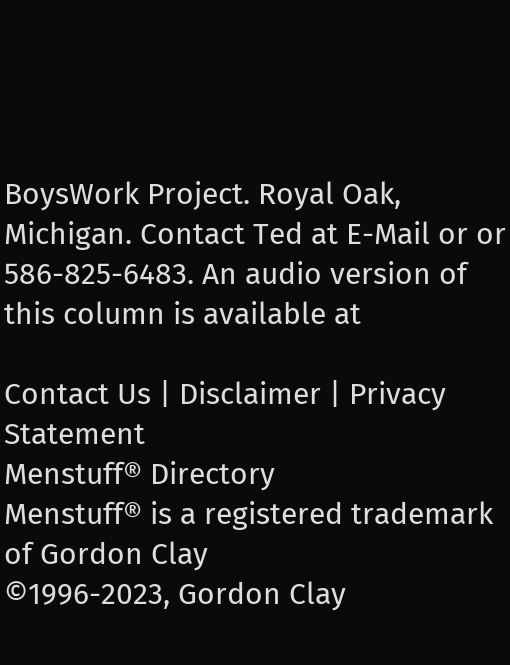BoysWork Project. Royal Oak, Michigan. Contact Ted at E-Mail or or 586-825-6483. An audio version of this column is available at

Contact Us | Disclaimer | Privacy Statement
Menstuff® Directory
Menstuff® is a registered trademark of Gordon Clay
©1996-2023, Gordon Clay